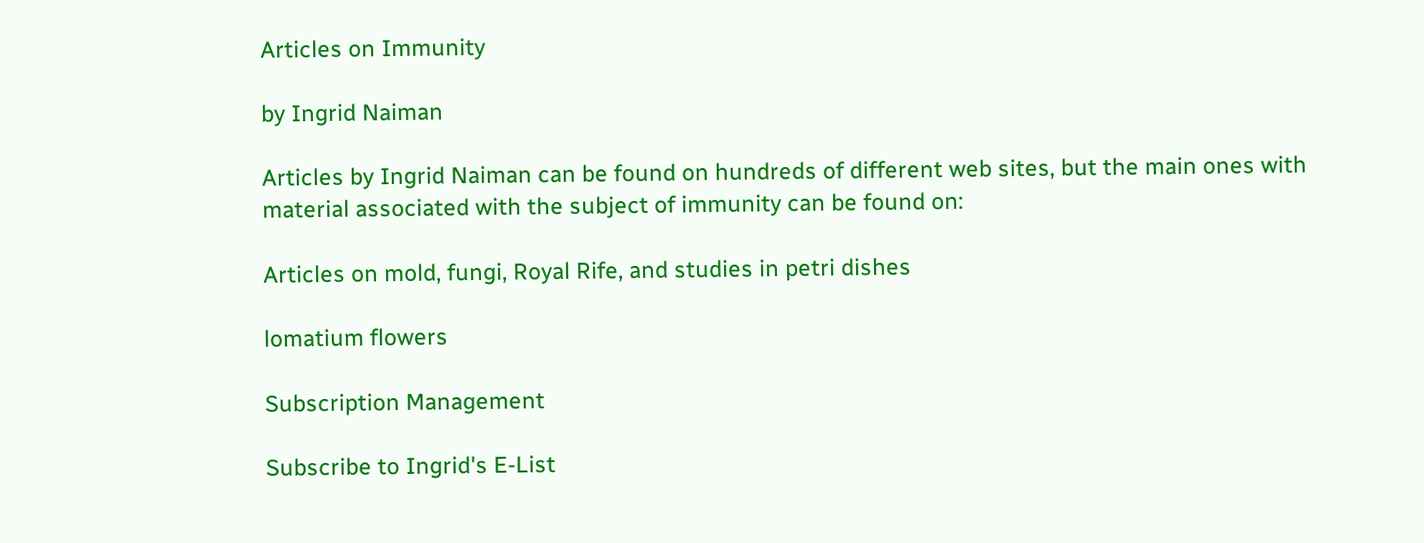Articles on Immunity

by Ingrid Naiman

Articles by Ingrid Naiman can be found on hundreds of different web sites, but the main ones with material associated with the subject of immunity can be found on:

Articles on mold, fungi, Royal Rife, and studies in petri dishes

lomatium flowers

Subscription Management

Subscribe to Ingrid's E-List